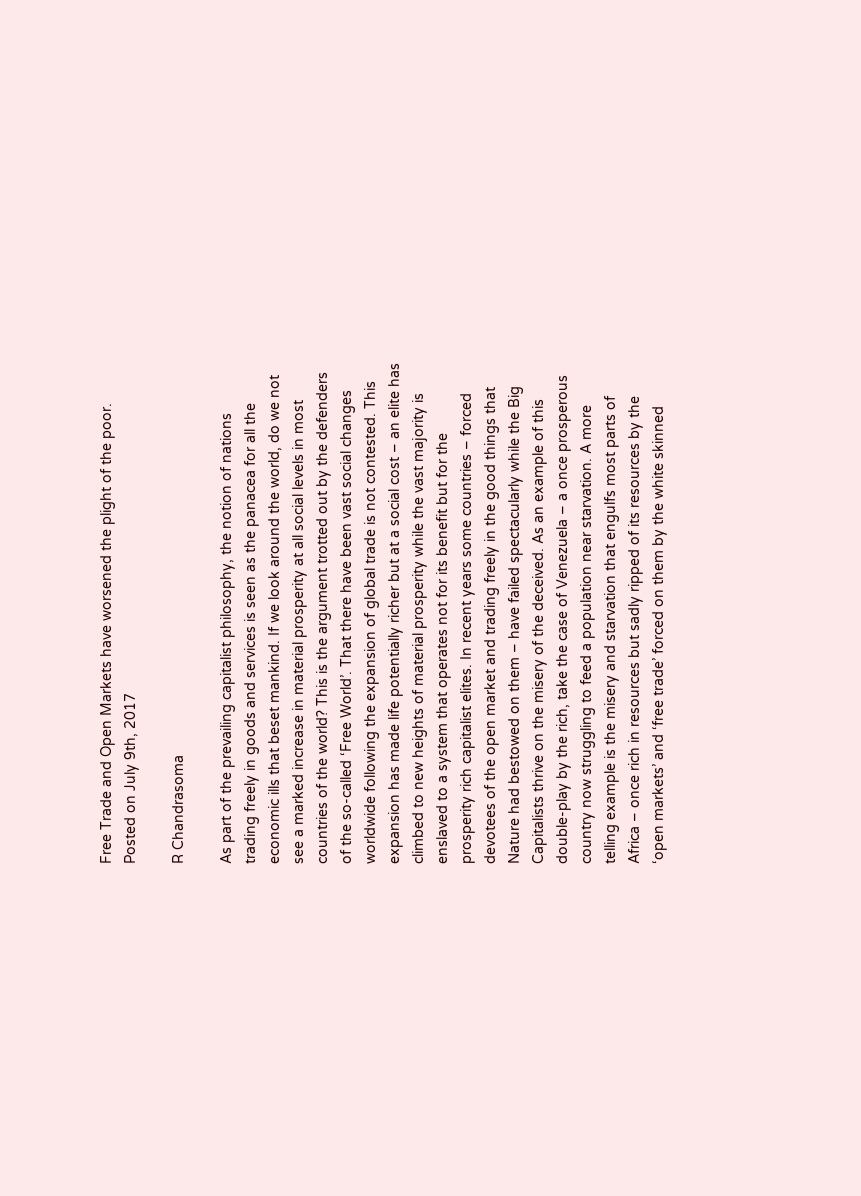Free Trade and Open Markets have worsened the plight of the poor.
Posted on July 9th, 2017

R Chandrasoma

As part of the prevailing capitalist philosophy, the notion of nations trading freely in goods and services is seen as the panacea for all the economic ills that beset mankind. If we look around the world, do we not see a marked increase in material prosperity at all social levels in most countries of the world? This is the argument trotted out by the defenders of the so-called ‘Free World’. That there have been vast social changes worldwide following the expansion of global trade is not contested. This expansion has made life potentially richer but at a social cost – an elite has climbed to new heights of material prosperity while the vast majority is enslaved to a system that operates not for its benefit but for the prosperity rich capitalist elites. In recent years some countries – forced devotees of the open market and trading freely in the good things that Nature had bestowed on them – have failed spectacularly while the Big Capitalists thrive on the misery of the deceived. As an example of this double-play by the rich, take the case of Venezuela – a once prosperous country now struggling to feed a population near starvation. A more telling example is the misery and starvation that engulfs most parts of Africa – once rich in resources but sadly ripped of its resources by the ‘open markets’ and ‘free trade’ forced on them by the white skinned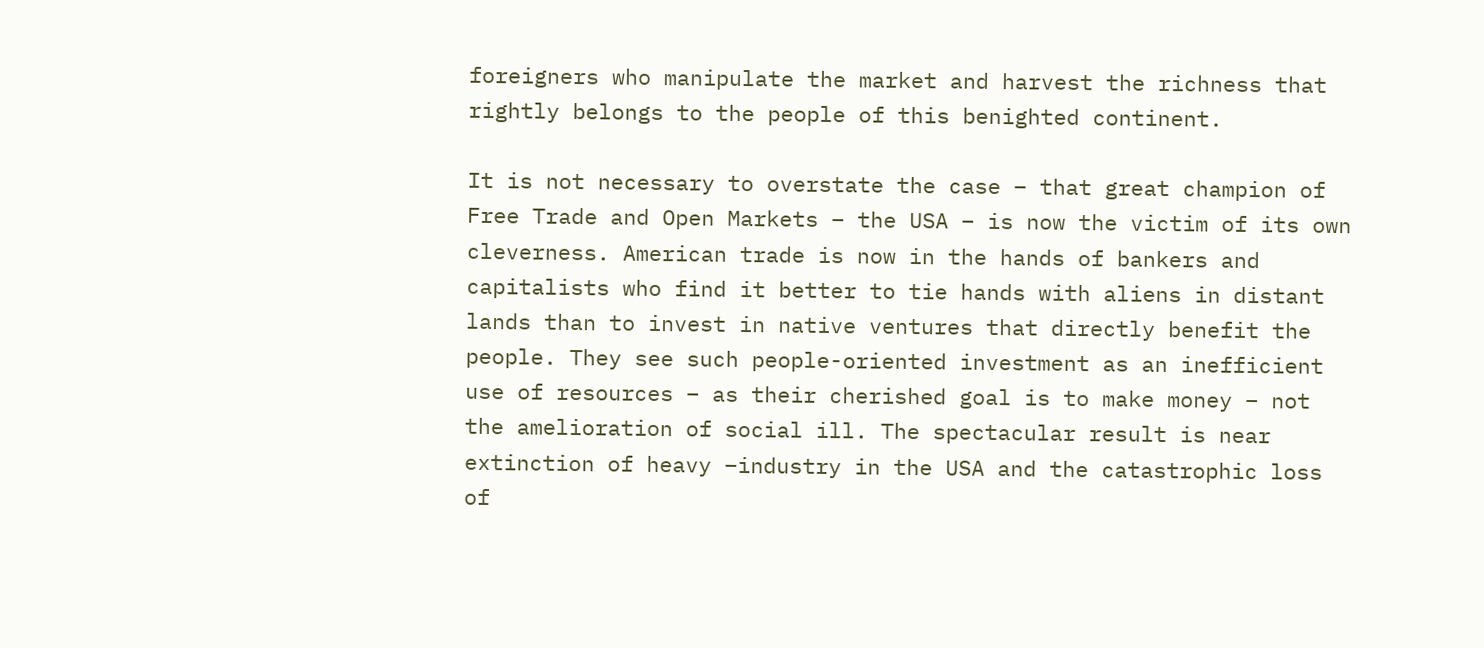foreigners who manipulate the market and harvest the richness that rightly belongs to the people of this benighted continent.

It is not necessary to overstate the case – that great champion of Free Trade and Open Markets – the USA – is now the victim of its own cleverness. American trade is now in the hands of bankers and capitalists who find it better to tie hands with aliens in distant lands than to invest in native ventures that directly benefit the people. They see such people-oriented investment as an inefficient use of resources – as their cherished goal is to make money – not the amelioration of social ill. The spectacular result is near extinction of heavy –industry in the USA and the catastrophic loss of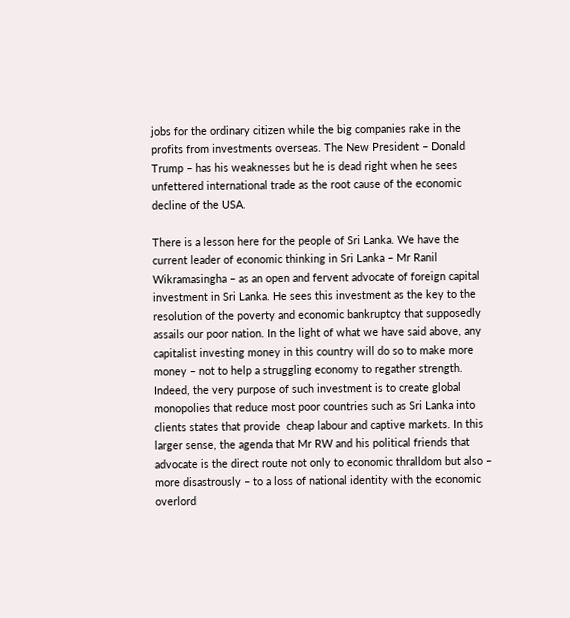jobs for the ordinary citizen while the big companies rake in the profits from investments overseas. The New President – Donald Trump – has his weaknesses but he is dead right when he sees unfettered international trade as the root cause of the economic decline of the USA.

There is a lesson here for the people of Sri Lanka. We have the current leader of economic thinking in Sri Lanka – Mr Ranil Wikramasingha – as an open and fervent advocate of foreign capital investment in Sri Lanka. He sees this investment as the key to the resolution of the poverty and economic bankruptcy that supposedly assails our poor nation. In the light of what we have said above, any capitalist investing money in this country will do so to make more money – not to help a struggling economy to regather strength. Indeed, the very purpose of such investment is to create global monopolies that reduce most poor countries such as Sri Lanka into clients states that provide  cheap labour and captive markets. In this larger sense, the agenda that Mr RW and his political friends that advocate is the direct route not only to economic thralldom but also – more disastrously – to a loss of national identity with the economic overlord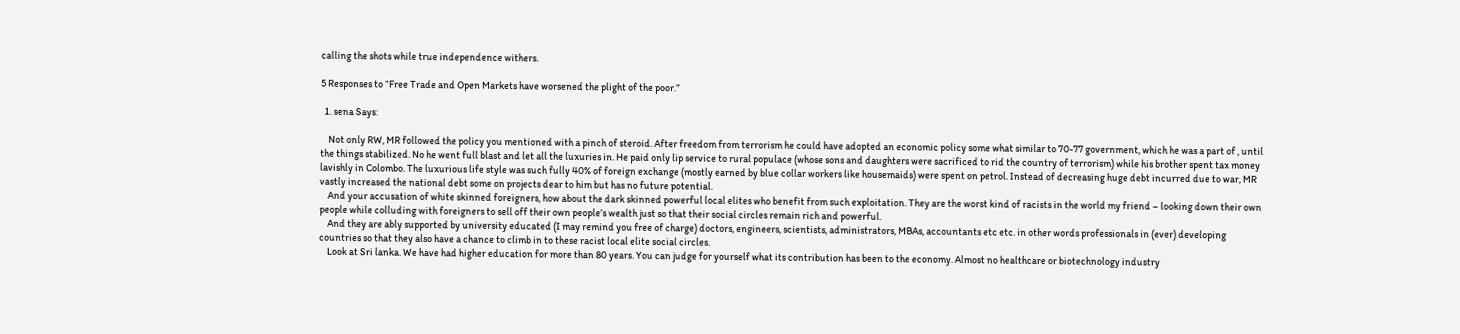calling the shots while true independence withers.

5 Responses to “Free Trade and Open Markets have worsened the plight of the poor.”

  1. sena Says:

    Not only RW, MR followed the policy you mentioned with a pinch of steroid. After freedom from terrorism he could have adopted an economic policy some what similar to 70-77 government, which he was a part of , until the things stabilized. No he went full blast and let all the luxuries in. He paid only lip service to rural populace (whose sons and daughters were sacrificed to rid the country of terrorism) while his brother spent tax money lavishly in Colombo. The luxurious life style was such fully 40% of foreign exchange (mostly earned by blue collar workers like housemaids) were spent on petrol. Instead of decreasing huge debt incurred due to war, MR vastly increased the national debt some on projects dear to him but has no future potential.
    And your accusation of white skinned foreigners, how about the dark skinned powerful local elites who benefit from such exploitation. They are the worst kind of racists in the world my friend – looking down their own people while colluding with foreigners to sell off their own people’s wealth just so that their social circles remain rich and powerful.
    And they are ably supported by university educated (I may remind you free of charge) doctors, engineers, scientists, administrators, MBAs, accountants etc etc. in other words professionals in (ever) developing countries so that they also have a chance to climb in to these racist local elite social circles.
    Look at Sri lanka. We have had higher education for more than 80 years. You can judge for yourself what its contribution has been to the economy. Almost no healthcare or biotechnology industry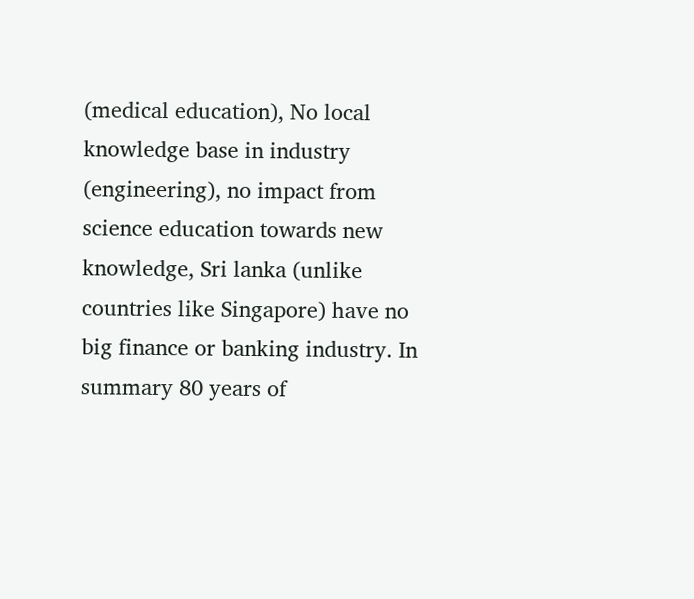(medical education), No local knowledge base in industry (engineering), no impact from science education towards new knowledge, Sri lanka (unlike countries like Singapore) have no big finance or banking industry. In summary 80 years of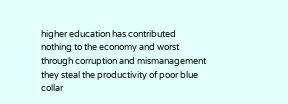higher education has contributed nothing to the economy and worst through corruption and mismanagement they steal the productivity of poor blue collar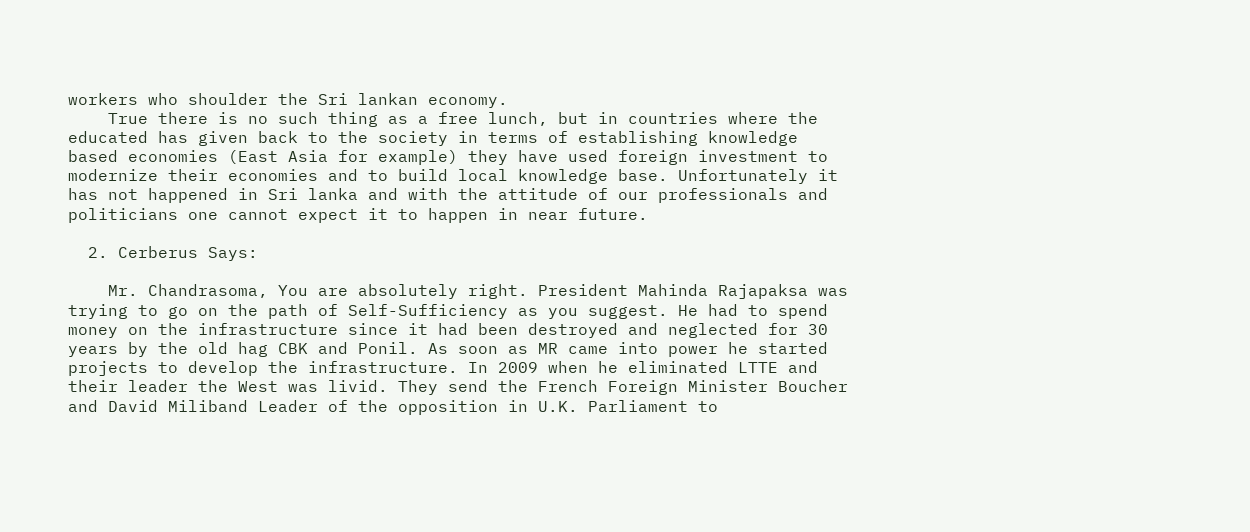workers who shoulder the Sri lankan economy.
    True there is no such thing as a free lunch, but in countries where the educated has given back to the society in terms of establishing knowledge based economies (East Asia for example) they have used foreign investment to modernize their economies and to build local knowledge base. Unfortunately it has not happened in Sri lanka and with the attitude of our professionals and politicians one cannot expect it to happen in near future.

  2. Cerberus Says:

    Mr. Chandrasoma, You are absolutely right. President Mahinda Rajapaksa was trying to go on the path of Self-Sufficiency as you suggest. He had to spend money on the infrastructure since it had been destroyed and neglected for 30 years by the old hag CBK and Ponil. As soon as MR came into power he started projects to develop the infrastructure. In 2009 when he eliminated LTTE and their leader the West was livid. They send the French Foreign Minister Boucher and David Miliband Leader of the opposition in U.K. Parliament to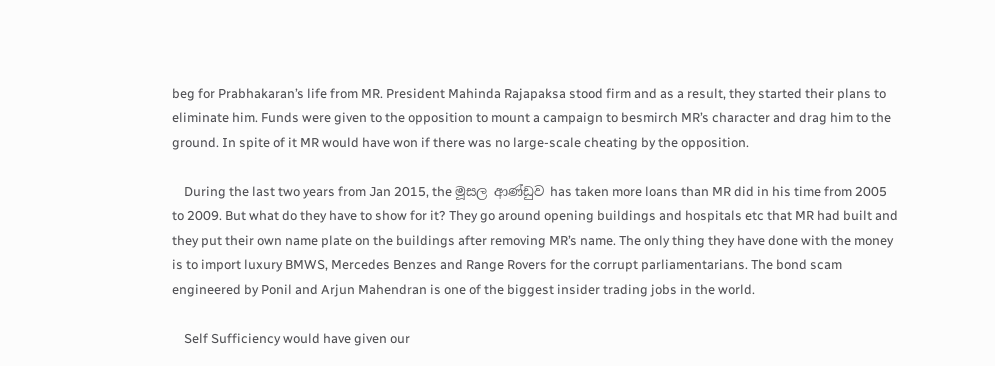beg for Prabhakaran’s life from MR. President Mahinda Rajapaksa stood firm and as a result, they started their plans to eliminate him. Funds were given to the opposition to mount a campaign to besmirch MR’s character and drag him to the ground. In spite of it MR would have won if there was no large-scale cheating by the opposition.

    During the last two years from Jan 2015, the මූසල ආණ්ඩුව has taken more loans than MR did in his time from 2005 to 2009. But what do they have to show for it? They go around opening buildings and hospitals etc that MR had built and they put their own name plate on the buildings after removing MR’s name. The only thing they have done with the money is to import luxury BMWS, Mercedes Benzes and Range Rovers for the corrupt parliamentarians. The bond scam engineered by Ponil and Arjun Mahendran is one of the biggest insider trading jobs in the world.

    Self Sufficiency would have given our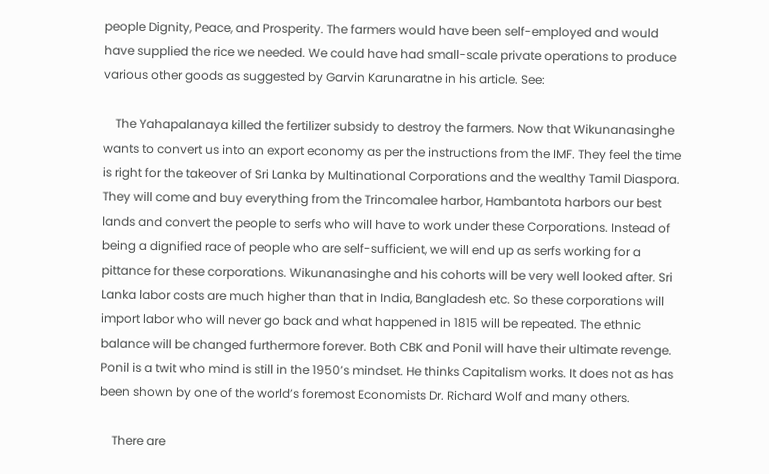people Dignity, Peace, and Prosperity. The farmers would have been self-employed and would have supplied the rice we needed. We could have had small-scale private operations to produce various other goods as suggested by Garvin Karunaratne in his article. See:

    The Yahapalanaya killed the fertilizer subsidy to destroy the farmers. Now that Wikunanasinghe wants to convert us into an export economy as per the instructions from the IMF. They feel the time is right for the takeover of Sri Lanka by Multinational Corporations and the wealthy Tamil Diaspora. They will come and buy everything from the Trincomalee harbor, Hambantota harbors our best lands and convert the people to serfs who will have to work under these Corporations. Instead of being a dignified race of people who are self-sufficient, we will end up as serfs working for a pittance for these corporations. Wikunanasinghe and his cohorts will be very well looked after. Sri Lanka labor costs are much higher than that in India, Bangladesh etc. So these corporations will import labor who will never go back and what happened in 1815 will be repeated. The ethnic balance will be changed furthermore forever. Both CBK and Ponil will have their ultimate revenge. Ponil is a twit who mind is still in the 1950’s mindset. He thinks Capitalism works. It does not as has been shown by one of the world’s foremost Economists Dr. Richard Wolf and many others.

    There are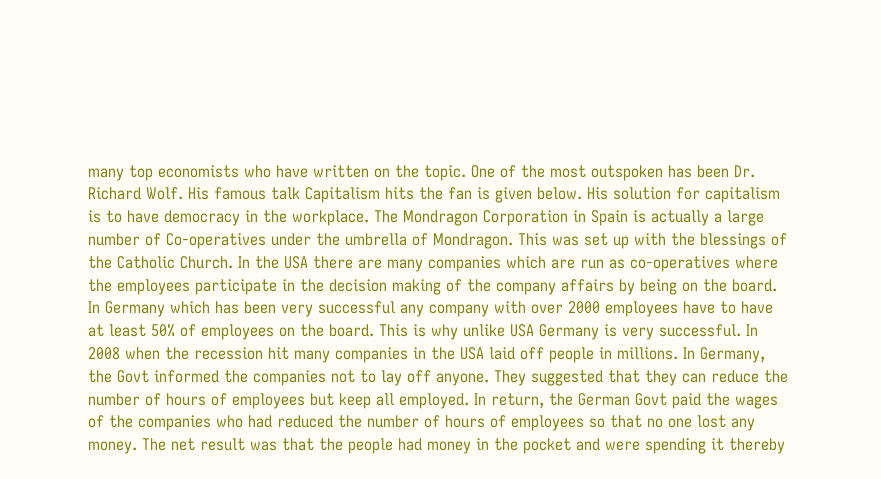many top economists who have written on the topic. One of the most outspoken has been Dr. Richard Wolf. His famous talk Capitalism hits the fan is given below. His solution for capitalism is to have democracy in the workplace. The Mondragon Corporation in Spain is actually a large number of Co-operatives under the umbrella of Mondragon. This was set up with the blessings of the Catholic Church. In the USA there are many companies which are run as co-operatives where the employees participate in the decision making of the company affairs by being on the board. In Germany which has been very successful any company with over 2000 employees have to have at least 50% of employees on the board. This is why unlike USA Germany is very successful. In 2008 when the recession hit many companies in the USA laid off people in millions. In Germany, the Govt informed the companies not to lay off anyone. They suggested that they can reduce the number of hours of employees but keep all employed. In return, the German Govt paid the wages of the companies who had reduced the number of hours of employees so that no one lost any money. The net result was that the people had money in the pocket and were spending it thereby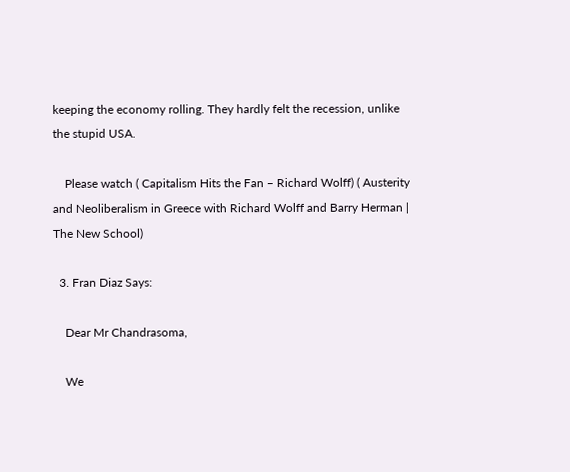keeping the economy rolling. They hardly felt the recession, unlike the stupid USA.

    Please watch ( Capitalism Hits the Fan – Richard Wolff) ( Austerity and Neoliberalism in Greece with Richard Wolff and Barry Herman | The New School)

  3. Fran Diaz Says:

    Dear Mr Chandrasoma,

    We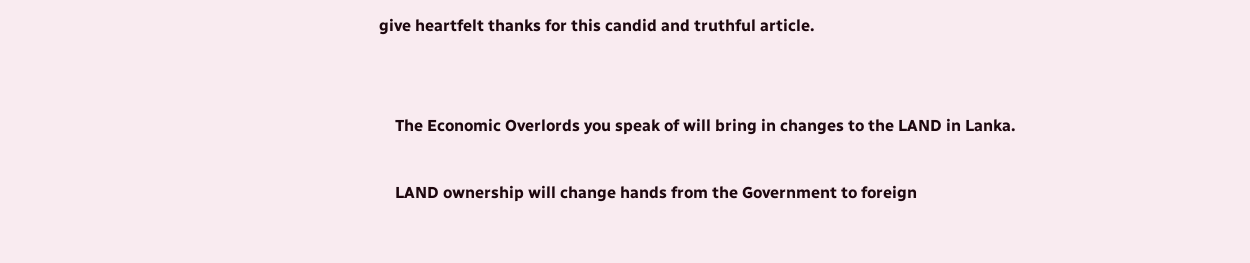give heartfelt thanks for this candid and truthful article.


    The Economic Overlords you speak of will bring in changes to the LAND in Lanka.

    LAND ownership will change hands from the Government to foreign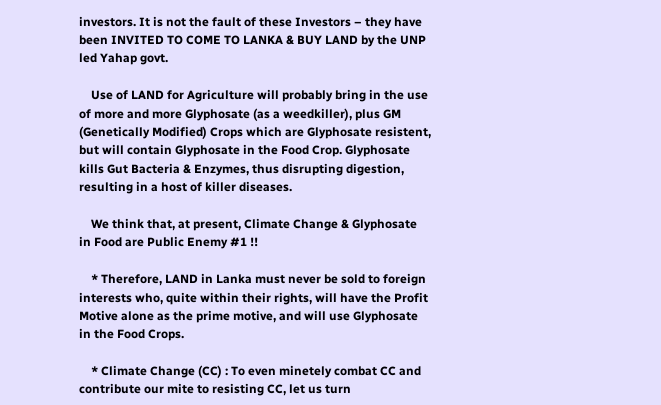investors. It is not the fault of these Investors – they have been INVITED TO COME TO LANKA & BUY LAND by the UNP led Yahap govt.

    Use of LAND for Agriculture will probably bring in the use of more and more Glyphosate (as a weedkiller), plus GM (Genetically Modified) Crops which are Glyphosate resistent, but will contain Glyphosate in the Food Crop. Glyphosate kills Gut Bacteria & Enzymes, thus disrupting digestion, resulting in a host of killer diseases.

    We think that, at present, Climate Change & Glyphosate in Food are Public Enemy #1 !!

    * Therefore, LAND in Lanka must never be sold to foreign interests who, quite within their rights, will have the Profit Motive alone as the prime motive, and will use Glyphosate in the Food Crops.

    * Climate Change (CC) : To even minetely combat CC and contribute our mite to resisting CC, let us turn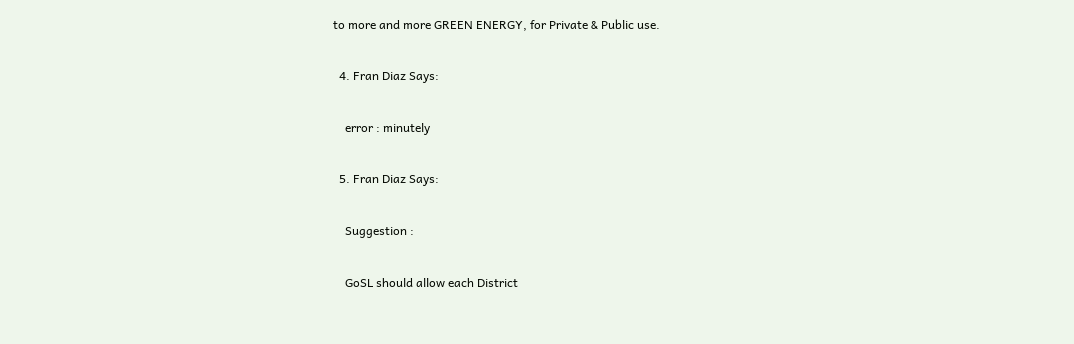to more and more GREEN ENERGY, for Private & Public use.

  4. Fran Diaz Says:

    error : minutely

  5. Fran Diaz Says:

    Suggestion :

    GoSL should allow each District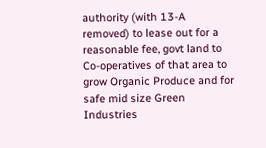authority (with 13-A removed) to lease out for a reasonable fee, govt land to Co-operatives of that area to grow Organic Produce and for safe mid size Green Industries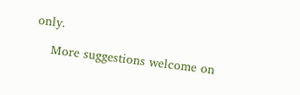only.

    More suggestions welcome on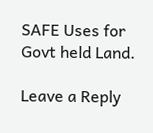SAFE Uses for Govt held Land.

Leave a Reply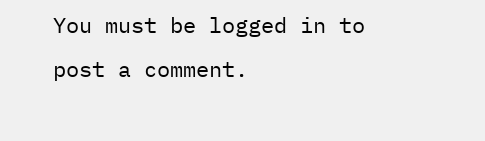You must be logged in to post a comment.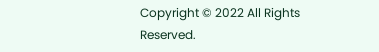Copyright © 2022 All Rights Reserved.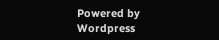Powered by Wordpress